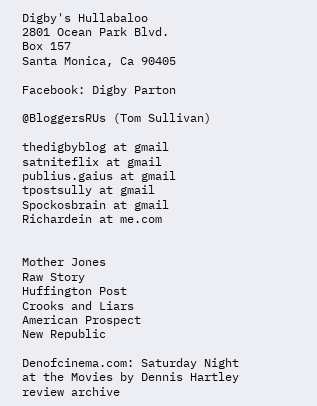Digby's Hullabaloo
2801 Ocean Park Blvd.
Box 157
Santa Monica, Ca 90405

Facebook: Digby Parton

@BloggersRUs (Tom Sullivan)

thedigbyblog at gmail
satniteflix at gmail
publius.gaius at gmail
tpostsully at gmail
Spockosbrain at gmail
Richardein at me.com


Mother Jones
Raw Story
Huffington Post
Crooks and Liars
American Prospect
New Republic

Denofcinema.com: Saturday Night at the Movies by Dennis Hartley review archive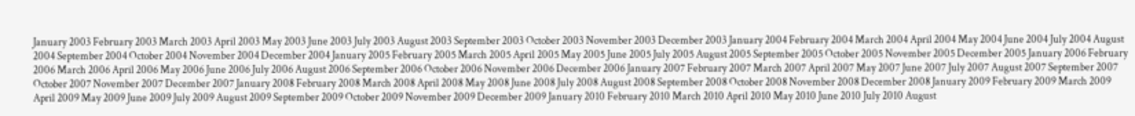January 2003 February 2003 March 2003 April 2003 May 2003 June 2003 July 2003 August 2003 September 2003 October 2003 November 2003 December 2003 January 2004 February 2004 March 2004 April 2004 May 2004 June 2004 July 2004 August 2004 September 2004 October 2004 November 2004 December 2004 January 2005 February 2005 March 2005 April 2005 May 2005 June 2005 July 2005 August 2005 September 2005 October 2005 November 2005 December 2005 January 2006 February 2006 March 2006 April 2006 May 2006 June 2006 July 2006 August 2006 September 2006 October 2006 November 2006 December 2006 January 2007 February 2007 March 2007 April 2007 May 2007 June 2007 July 2007 August 2007 September 2007 October 2007 November 2007 December 2007 January 2008 February 2008 March 2008 April 2008 May 2008 June 2008 July 2008 August 2008 September 2008 October 2008 November 2008 December 2008 January 2009 February 2009 March 2009 April 2009 May 2009 June 2009 July 2009 August 2009 September 2009 October 2009 November 2009 December 2009 January 2010 February 2010 March 2010 April 2010 May 2010 June 2010 July 2010 August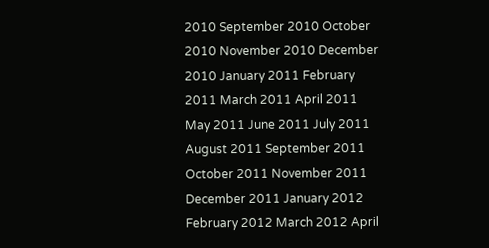2010 September 2010 October 2010 November 2010 December 2010 January 2011 February 2011 March 2011 April 2011 May 2011 June 2011 July 2011 August 2011 September 2011 October 2011 November 2011 December 2011 January 2012 February 2012 March 2012 April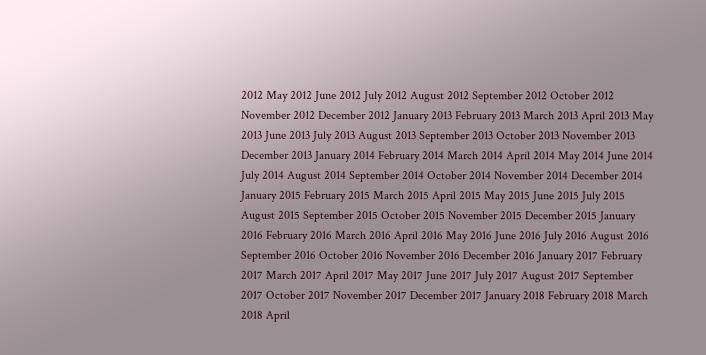2012 May 2012 June 2012 July 2012 August 2012 September 2012 October 2012 November 2012 December 2012 January 2013 February 2013 March 2013 April 2013 May 2013 June 2013 July 2013 August 2013 September 2013 October 2013 November 2013 December 2013 January 2014 February 2014 March 2014 April 2014 May 2014 June 2014 July 2014 August 2014 September 2014 October 2014 November 2014 December 2014 January 2015 February 2015 March 2015 April 2015 May 2015 June 2015 July 2015 August 2015 September 2015 October 2015 November 2015 December 2015 January 2016 February 2016 March 2016 April 2016 May 2016 June 2016 July 2016 August 2016 September 2016 October 2016 November 2016 December 2016 January 2017 February 2017 March 2017 April 2017 May 2017 June 2017 July 2017 August 2017 September 2017 October 2017 November 2017 December 2017 January 2018 February 2018 March 2018 April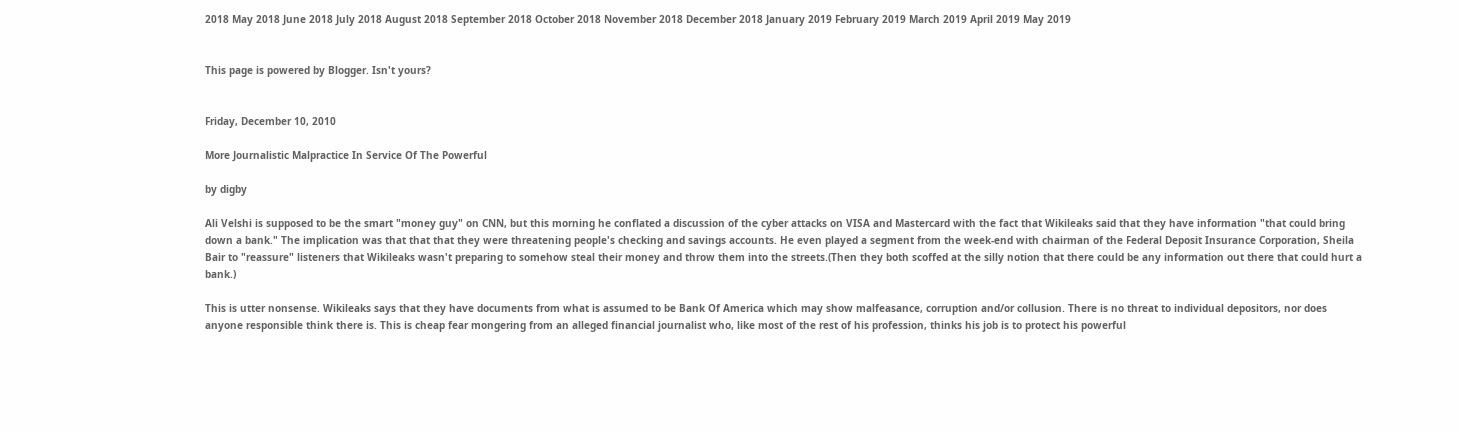2018 May 2018 June 2018 July 2018 August 2018 September 2018 October 2018 November 2018 December 2018 January 2019 February 2019 March 2019 April 2019 May 2019


This page is powered by Blogger. Isn't yours?


Friday, December 10, 2010

More Journalistic Malpractice In Service Of The Powerful

by digby

Ali Velshi is supposed to be the smart "money guy" on CNN, but this morning he conflated a discussion of the cyber attacks on VISA and Mastercard with the fact that Wikileaks said that they have information "that could bring down a bank." The implication was that that that they were threatening people's checking and savings accounts. He even played a segment from the week-end with chairman of the Federal Deposit Insurance Corporation, Sheila Bair to "reassure" listeners that Wikileaks wasn't preparing to somehow steal their money and throw them into the streets.(Then they both scoffed at the silly notion that there could be any information out there that could hurt a bank.)

This is utter nonsense. Wikileaks says that they have documents from what is assumed to be Bank Of America which may show malfeasance, corruption and/or collusion. There is no threat to individual depositors, nor does anyone responsible think there is. This is cheap fear mongering from an alleged financial journalist who, like most of the rest of his profession, thinks his job is to protect his powerful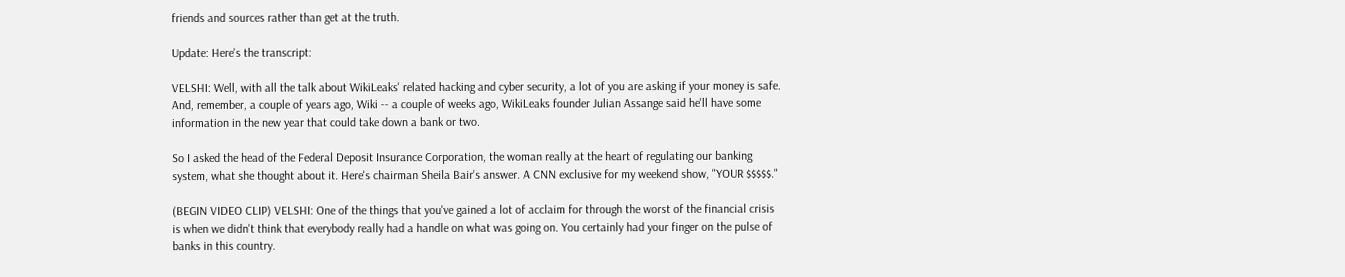friends and sources rather than get at the truth.

Update: Here's the transcript:

VELSHI: Well, with all the talk about WikiLeaks' related hacking and cyber security, a lot of you are asking if your money is safe. And, remember, a couple of years ago, Wiki -- a couple of weeks ago, WikiLeaks founder Julian Assange said he'll have some information in the new year that could take down a bank or two.

So I asked the head of the Federal Deposit Insurance Corporation, the woman really at the heart of regulating our banking system, what she thought about it. Here's chairman Sheila Bair's answer. A CNN exclusive for my weekend show, "YOUR $$$$$."

(BEGIN VIDEO CLIP) VELSHI: One of the things that you've gained a lot of acclaim for through the worst of the financial crisis is when we didn't think that everybody really had a handle on what was going on. You certainly had your finger on the pulse of banks in this country.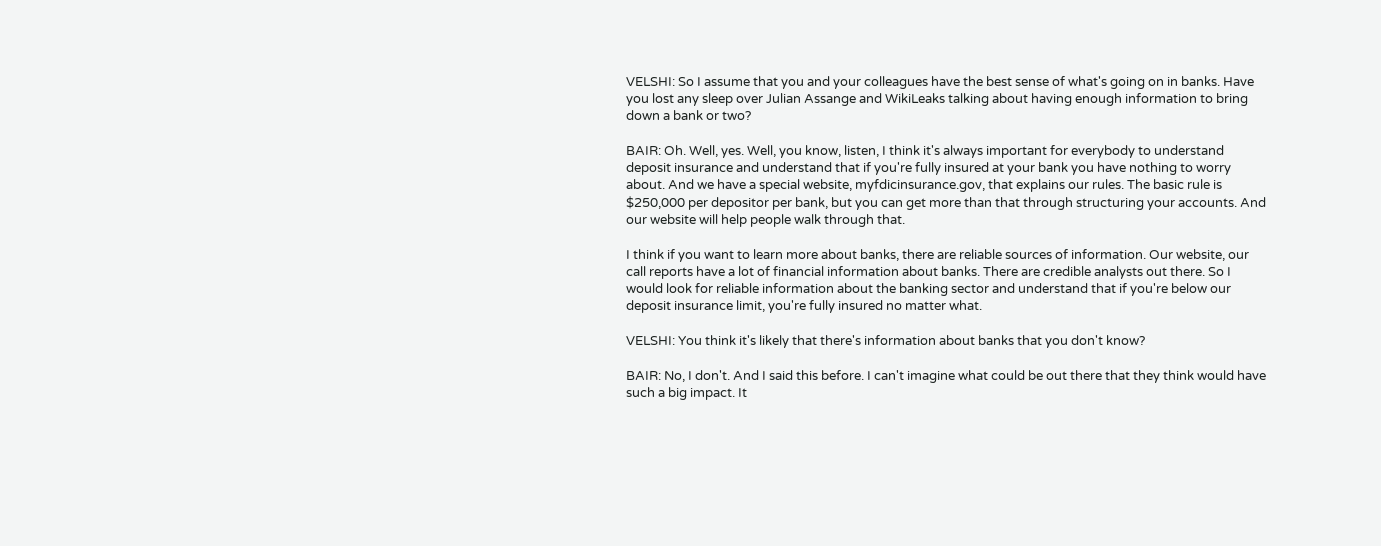VELSHI: So I assume that you and your colleagues have the best sense of what's going on in banks. Have you lost any sleep over Julian Assange and WikiLeaks talking about having enough information to bring down a bank or two?

BAIR: Oh. Well, yes. Well, you know, listen, I think it's always important for everybody to understand deposit insurance and understand that if you're fully insured at your bank you have nothing to worry about. And we have a special website, myfdicinsurance.gov, that explains our rules. The basic rule is $250,000 per depositor per bank, but you can get more than that through structuring your accounts. And our website will help people walk through that.

I think if you want to learn more about banks, there are reliable sources of information. Our website, our call reports have a lot of financial information about banks. There are credible analysts out there. So I would look for reliable information about the banking sector and understand that if you're below our deposit insurance limit, you're fully insured no matter what.

VELSHI: You think it's likely that there's information about banks that you don't know?

BAIR: No, I don't. And I said this before. I can't imagine what could be out there that they think would have such a big impact. It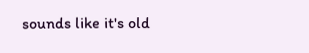sounds like it's old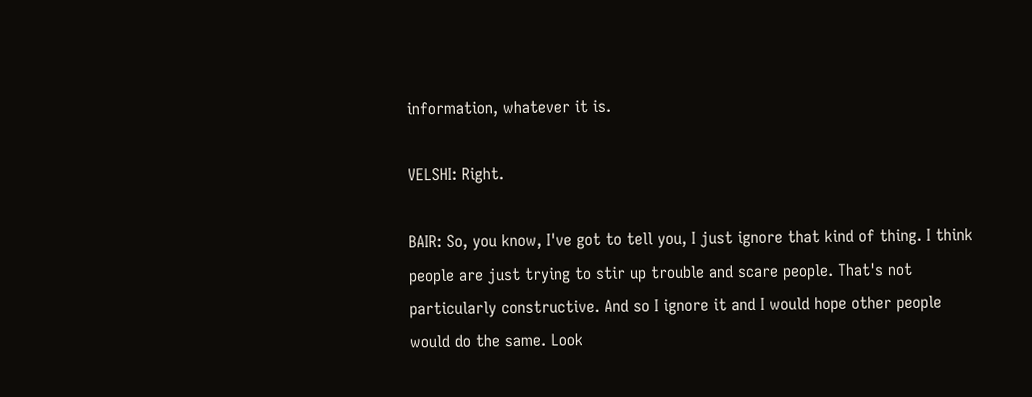information, whatever it is.

VELSHI: Right.

BAIR: So, you know, I've got to tell you, I just ignore that kind of thing. I think people are just trying to stir up trouble and scare people. That's not particularly constructive. And so I ignore it and I would hope other people would do the same. Look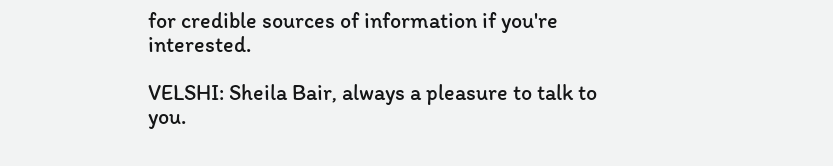for credible sources of information if you're interested.

VELSHI: Sheila Bair, always a pleasure to talk to you.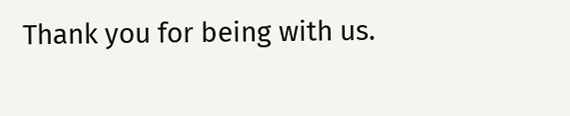Thank you for being with us.